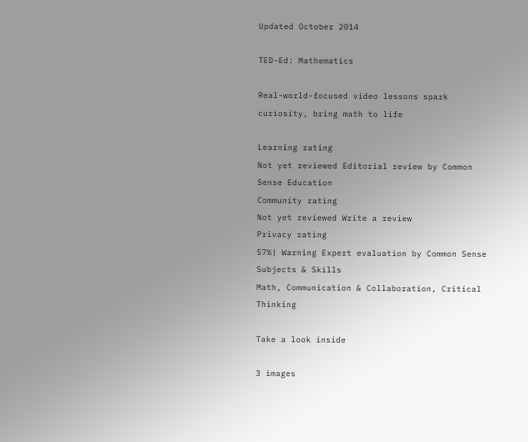Updated October 2014

TED-Ed: Mathematics

Real-world-focused video lessons spark curiosity, bring math to life

Learning rating
Not yet reviewed Editorial review by Common Sense Education
Community rating
Not yet reviewed Write a review
Privacy rating
57%| Warning Expert evaluation by Common Sense
Subjects & Skills
Math, Communication & Collaboration, Critical Thinking

Take a look inside

3 images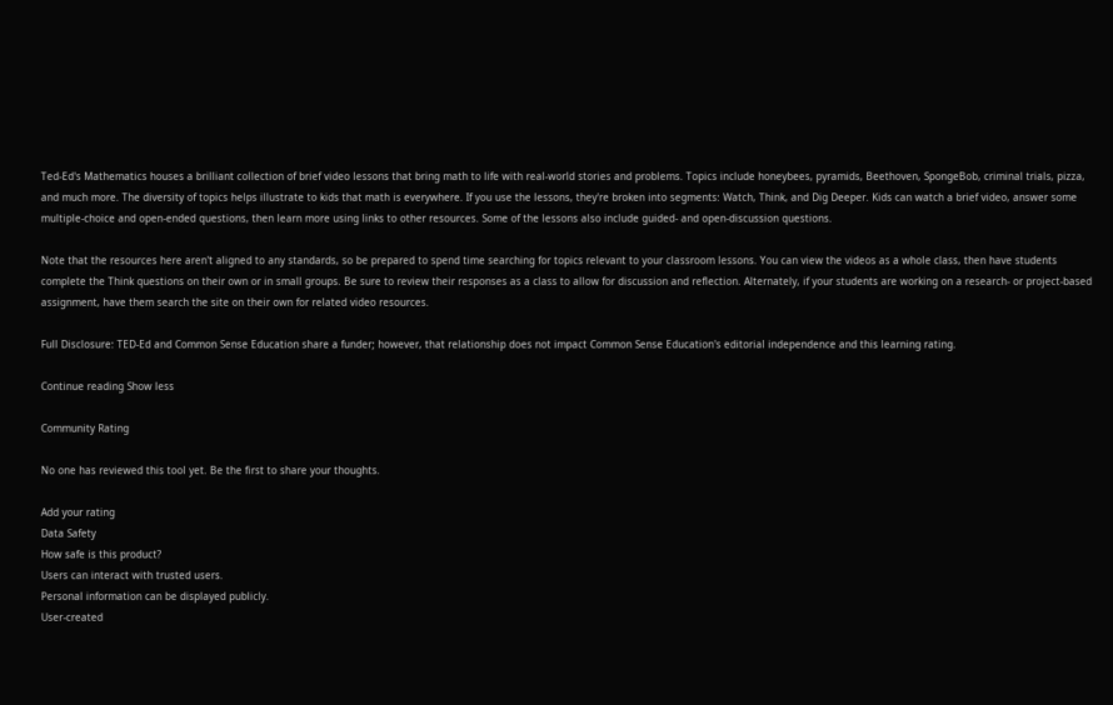Ted-Ed's Mathematics houses a brilliant collection of brief video lessons that bring math to life with real-world stories and problems. Topics include honeybees, pyramids, Beethoven, SpongeBob, criminal trials, pizza, and much more. The diversity of topics helps illustrate to kids that math is everywhere. If you use the lessons, they're broken into segments: Watch, Think, and Dig Deeper. Kids can watch a brief video, answer some multiple-choice and open-ended questions, then learn more using links to other resources. Some of the lessons also include guided- and open-discussion questions.

Note that the resources here aren't aligned to any standards, so be prepared to spend time searching for topics relevant to your classroom lessons. You can view the videos as a whole class, then have students complete the Think questions on their own or in small groups. Be sure to review their responses as a class to allow for discussion and reflection. Alternately, if your students are working on a research- or project-based assignment, have them search the site on their own for related video resources.

Full Disclosure: TED-Ed and Common Sense Education share a funder; however, that relationship does not impact Common Sense Education's editorial independence and this learning rating.

Continue reading Show less

Community Rating

No one has reviewed this tool yet. Be the first to share your thoughts.

Add your rating
Data Safety
How safe is this product?
Users can interact with trusted users.
Personal information can be displayed publicly.
User-created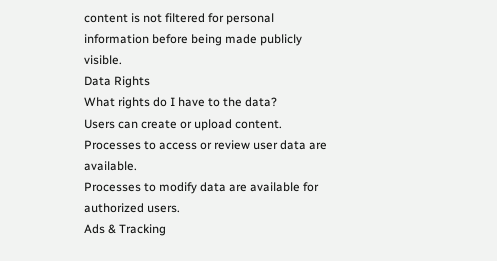content is not filtered for personal information before being made publicly visible.
Data Rights
What rights do I have to the data?
Users can create or upload content.
Processes to access or review user data are available.
Processes to modify data are available for authorized users.
Ads & Tracking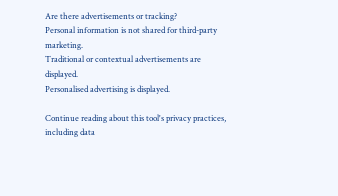Are there advertisements or tracking?
Personal information is not shared for third-party marketing.
Traditional or contextual advertisements are displayed.
Personalised advertising is displayed.

Continue reading about this tool's privacy practices, including data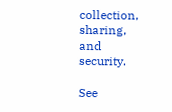collection, sharing, and security.

See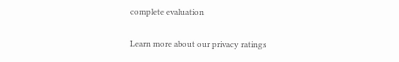complete evaluation

Learn more about our privacy ratings